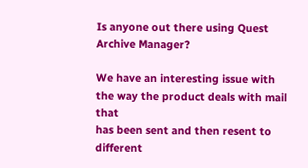Is anyone out there using Quest Archive Manager?

We have an interesting issue with the way the product deals with mail that
has been sent and then resent to different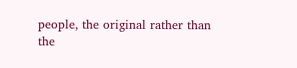people, the original rather than
the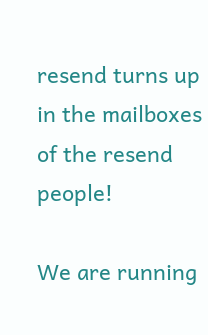resend turns up in the mailboxes of the resend people!

We are running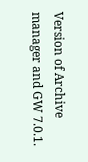Version of Archive manager and GW 7.0.1.